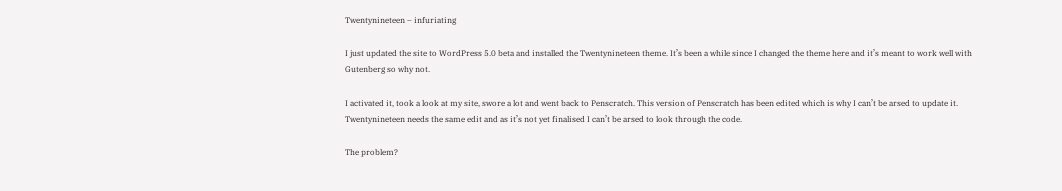Twentynineteen – infuriating

I just updated the site to WordPress 5.0 beta and installed the Twentynineteen theme. It’s been a while since I changed the theme here and it’s meant to work well with Gutenberg so why not.

I activated it, took a look at my site, swore a lot and went back to Penscratch. This version of Penscratch has been edited which is why I can’t be arsed to update it. Twentynineteen needs the same edit and as it’s not yet finalised I can’t be arsed to look through the code.

The problem?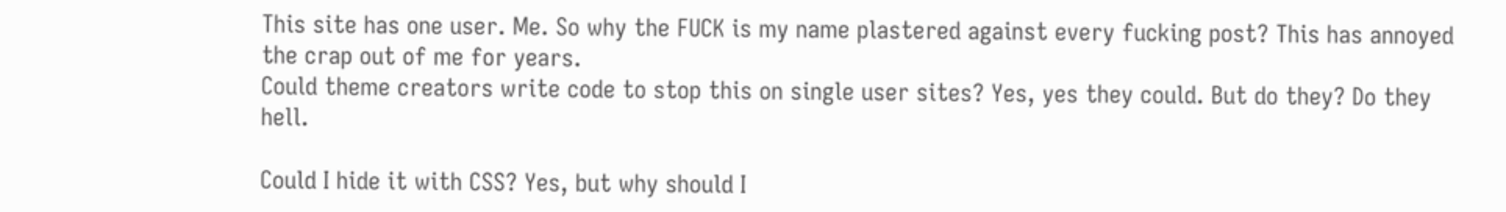This site has one user. Me. So why the FUCK is my name plastered against every fucking post? This has annoyed the crap out of me for years.
Could theme creators write code to stop this on single user sites? Yes, yes they could. But do they? Do they hell.

Could I hide it with CSS? Yes, but why should I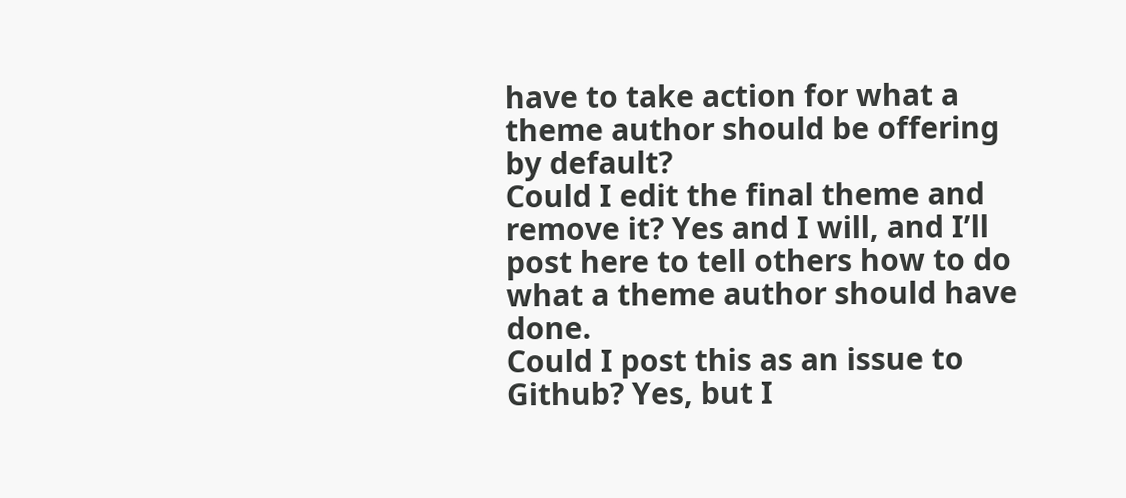have to take action for what a theme author should be offering by default?
Could I edit the final theme and remove it? Yes and I will, and I’ll post here to tell others how to do what a theme author should have done.
Could I post this as an issue to Github? Yes, but I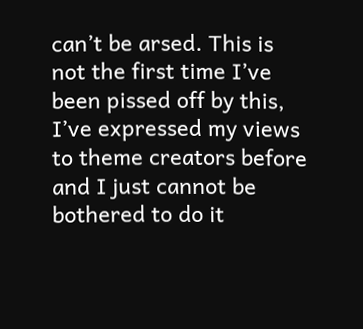can’t be arsed. This is not the first time I’ve been pissed off by this, I’ve expressed my views to theme creators before and I just cannot be bothered to do it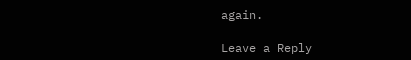again.

Leave a Reply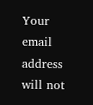Your email address will not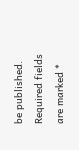be published. Required fields are marked *